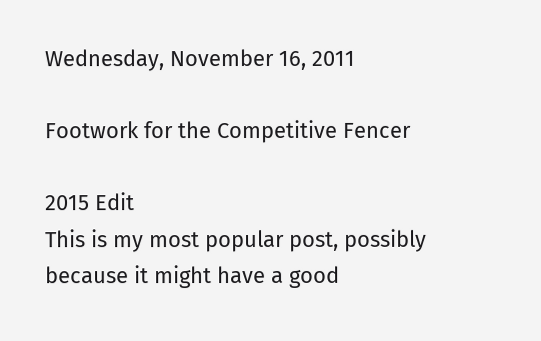Wednesday, November 16, 2011

Footwork for the Competitive Fencer

2015 Edit
This is my most popular post, possibly because it might have a good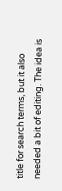title for search terms, but it also needed a bit of editing. The idea is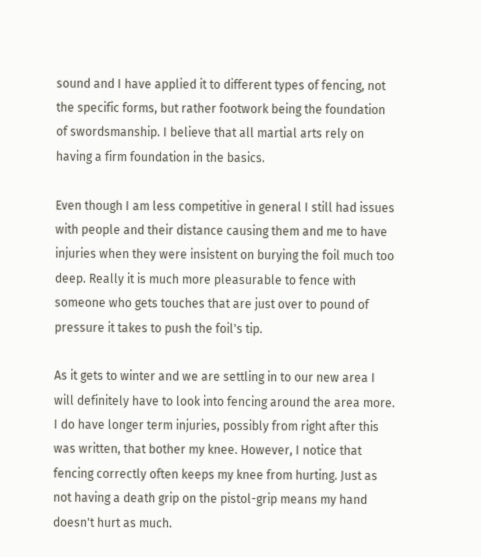sound and I have applied it to different types of fencing, not the specific forms, but rather footwork being the foundation of swordsmanship. I believe that all martial arts rely on having a firm foundation in the basics.

Even though I am less competitive in general I still had issues with people and their distance causing them and me to have injuries when they were insistent on burying the foil much too deep. Really it is much more pleasurable to fence with someone who gets touches that are just over to pound of pressure it takes to push the foil's tip.

As it gets to winter and we are settling in to our new area I will definitely have to look into fencing around the area more. I do have longer term injuries, possibly from right after this was written, that bother my knee. However, I notice that fencing correctly often keeps my knee from hurting. Just as not having a death grip on the pistol-grip means my hand doesn't hurt as much.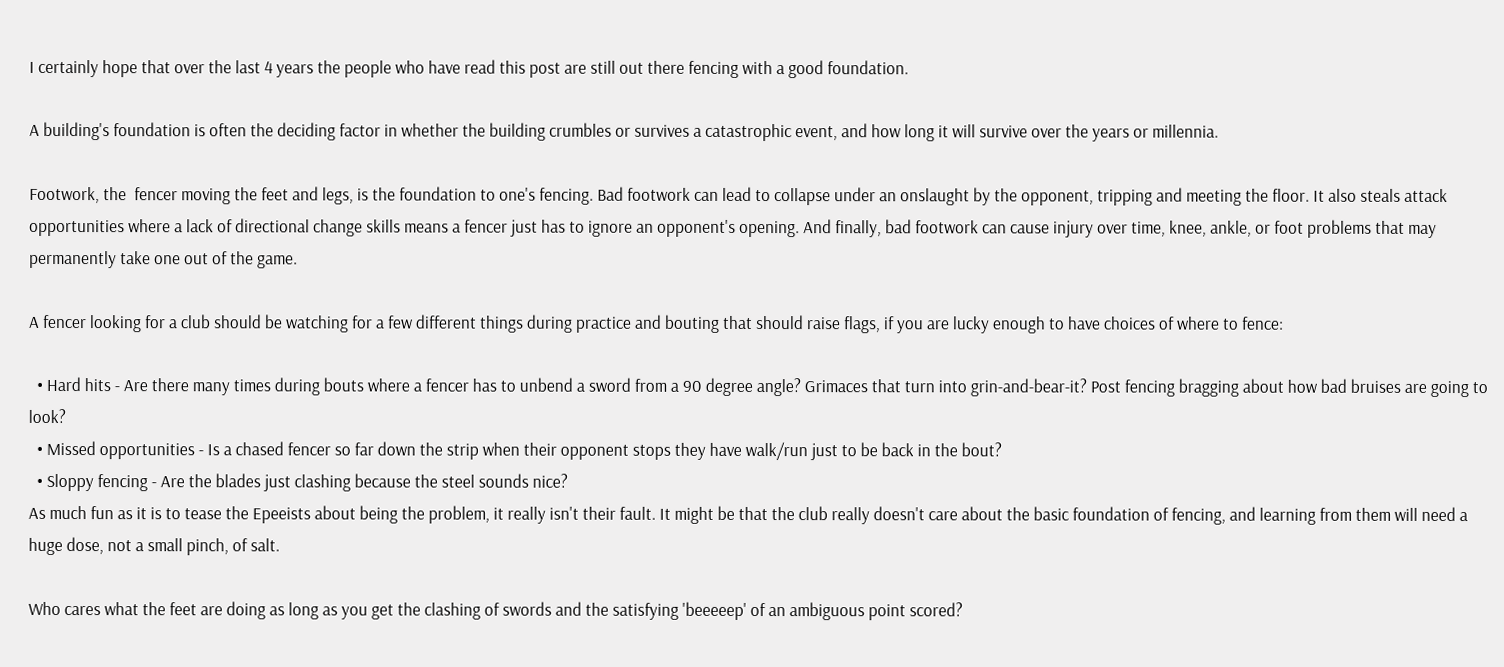I certainly hope that over the last 4 years the people who have read this post are still out there fencing with a good foundation.

A building's foundation is often the deciding factor in whether the building crumbles or survives a catastrophic event, and how long it will survive over the years or millennia.

Footwork, the  fencer moving the feet and legs, is the foundation to one's fencing. Bad footwork can lead to collapse under an onslaught by the opponent, tripping and meeting the floor. It also steals attack opportunities where a lack of directional change skills means a fencer just has to ignore an opponent's opening. And finally, bad footwork can cause injury over time, knee, ankle, or foot problems that may permanently take one out of the game.

A fencer looking for a club should be watching for a few different things during practice and bouting that should raise flags, if you are lucky enough to have choices of where to fence:

  • Hard hits - Are there many times during bouts where a fencer has to unbend a sword from a 90 degree angle? Grimaces that turn into grin-and-bear-it? Post fencing bragging about how bad bruises are going to look?
  • Missed opportunities - Is a chased fencer so far down the strip when their opponent stops they have walk/run just to be back in the bout?
  • Sloppy fencing - Are the blades just clashing because the steel sounds nice?
As much fun as it is to tease the Epeeists about being the problem, it really isn't their fault. It might be that the club really doesn't care about the basic foundation of fencing, and learning from them will need a huge dose, not a small pinch, of salt.

Who cares what the feet are doing as long as you get the clashing of swords and the satisfying 'beeeeep' of an ambiguous point scored?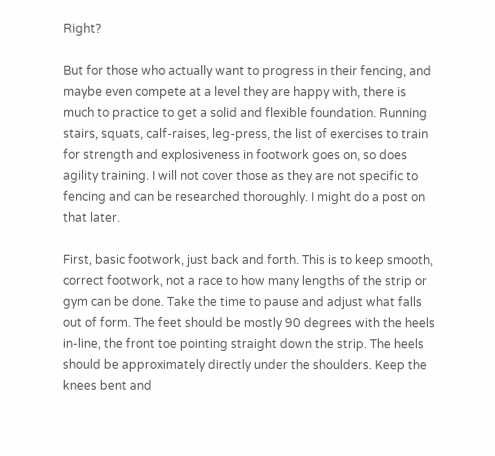Right?

But for those who actually want to progress in their fencing, and maybe even compete at a level they are happy with, there is much to practice to get a solid and flexible foundation. Running stairs, squats, calf-raises, leg-press, the list of exercises to train for strength and explosiveness in footwork goes on, so does agility training. I will not cover those as they are not specific to fencing and can be researched thoroughly. I might do a post on that later.

First, basic footwork, just back and forth. This is to keep smooth, correct footwork, not a race to how many lengths of the strip or gym can be done. Take the time to pause and adjust what falls out of form. The feet should be mostly 90 degrees with the heels in-line, the front toe pointing straight down the strip. The heels should be approximately directly under the shoulders. Keep the knees bent and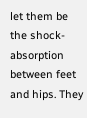let them be the shock-absorption between feet and hips. They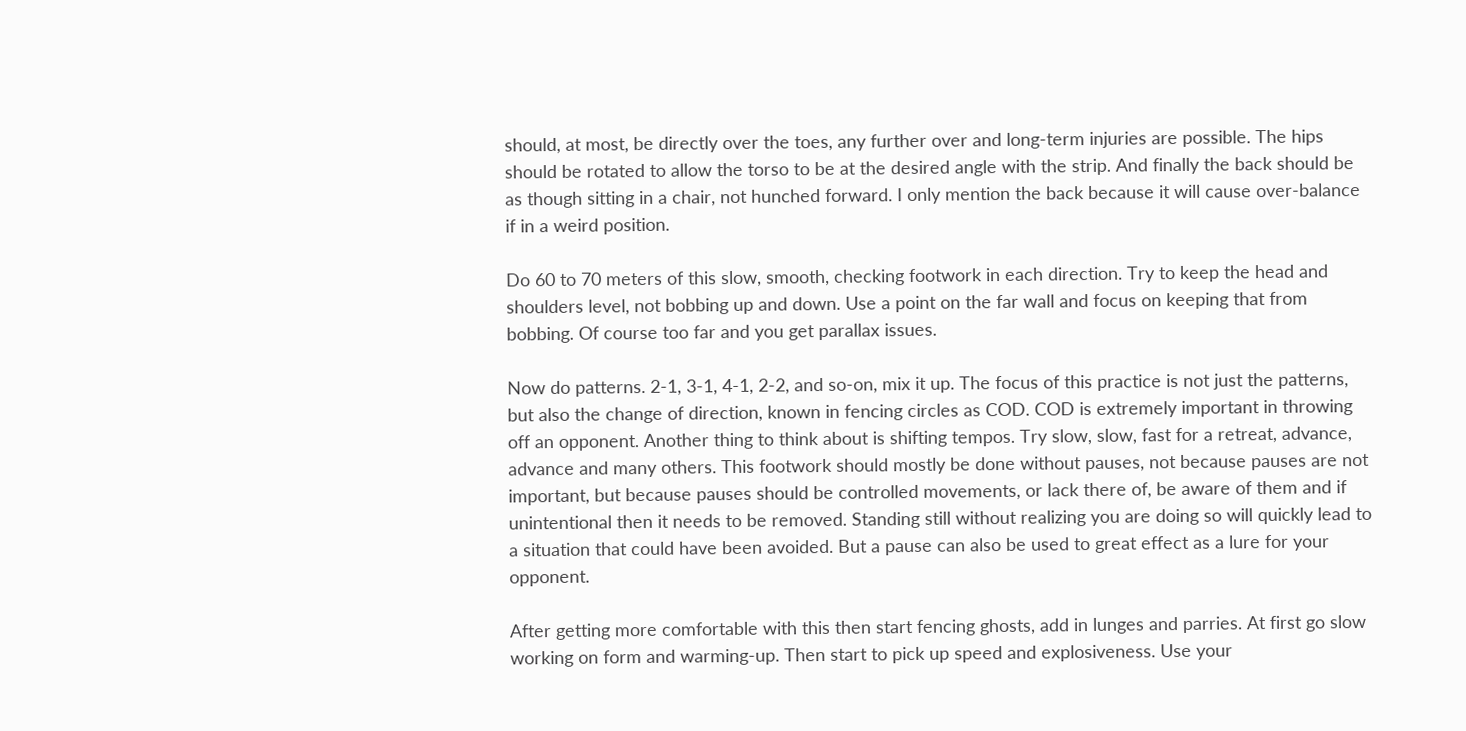should, at most, be directly over the toes, any further over and long-term injuries are possible. The hips should be rotated to allow the torso to be at the desired angle with the strip. And finally the back should be as though sitting in a chair, not hunched forward. I only mention the back because it will cause over-balance if in a weird position.

Do 60 to 70 meters of this slow, smooth, checking footwork in each direction. Try to keep the head and shoulders level, not bobbing up and down. Use a point on the far wall and focus on keeping that from bobbing. Of course too far and you get parallax issues.

Now do patterns. 2-1, 3-1, 4-1, 2-2, and so-on, mix it up. The focus of this practice is not just the patterns, but also the change of direction, known in fencing circles as COD. COD is extremely important in throwing off an opponent. Another thing to think about is shifting tempos. Try slow, slow, fast for a retreat, advance, advance and many others. This footwork should mostly be done without pauses, not because pauses are not important, but because pauses should be controlled movements, or lack there of, be aware of them and if unintentional then it needs to be removed. Standing still without realizing you are doing so will quickly lead to a situation that could have been avoided. But a pause can also be used to great effect as a lure for your opponent.

After getting more comfortable with this then start fencing ghosts, add in lunges and parries. At first go slow working on form and warming-up. Then start to pick up speed and explosiveness. Use your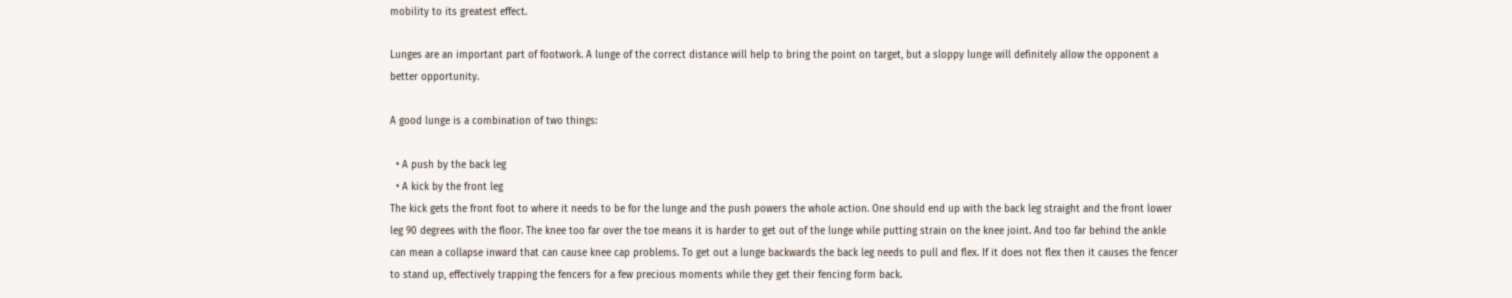mobility to its greatest effect.

Lunges are an important part of footwork. A lunge of the correct distance will help to bring the point on target, but a sloppy lunge will definitely allow the opponent a better opportunity.

A good lunge is a combination of two things:

  • A push by the back leg
  • A kick by the front leg
The kick gets the front foot to where it needs to be for the lunge and the push powers the whole action. One should end up with the back leg straight and the front lower leg 90 degrees with the floor. The knee too far over the toe means it is harder to get out of the lunge while putting strain on the knee joint. And too far behind the ankle can mean a collapse inward that can cause knee cap problems. To get out a lunge backwards the back leg needs to pull and flex. If it does not flex then it causes the fencer to stand up, effectively trapping the fencers for a few precious moments while they get their fencing form back.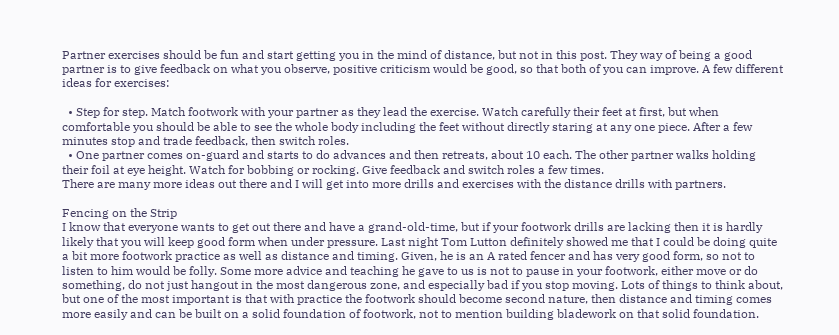Partner exercises should be fun and start getting you in the mind of distance, but not in this post. They way of being a good partner is to give feedback on what you observe, positive criticism would be good, so that both of you can improve. A few different ideas for exercises:

  • Step for step. Match footwork with your partner as they lead the exercise. Watch carefully their feet at first, but when comfortable you should be able to see the whole body including the feet without directly staring at any one piece. After a few minutes stop and trade feedback, then switch roles.
  • One partner comes on-guard and starts to do advances and then retreats, about 10 each. The other partner walks holding their foil at eye height. Watch for bobbing or rocking. Give feedback and switch roles a few times.
There are many more ideas out there and I will get into more drills and exercises with the distance drills with partners.

Fencing on the Strip
I know that everyone wants to get out there and have a grand-old-time, but if your footwork drills are lacking then it is hardly likely that you will keep good form when under pressure. Last night Tom Lutton definitely showed me that I could be doing quite a bit more footwork practice as well as distance and timing. Given, he is an A rated fencer and has very good form, so not to listen to him would be folly. Some more advice and teaching he gave to us is not to pause in your footwork, either move or do something, do not just hangout in the most dangerous zone, and especially bad if you stop moving. Lots of things to think about, but one of the most important is that with practice the footwork should become second nature, then distance and timing comes more easily and can be built on a solid foundation of footwork, not to mention building bladework on that solid foundation.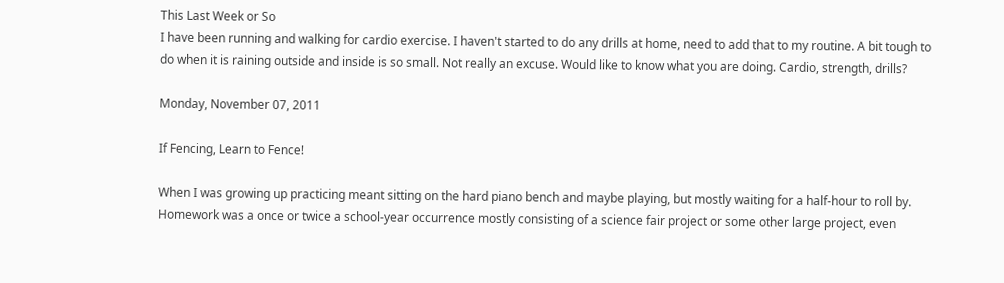This Last Week or So
I have been running and walking for cardio exercise. I haven't started to do any drills at home, need to add that to my routine. A bit tough to do when it is raining outside and inside is so small. Not really an excuse. Would like to know what you are doing. Cardio, strength, drills?

Monday, November 07, 2011

If Fencing, Learn to Fence!

When I was growing up practicing meant sitting on the hard piano bench and maybe playing, but mostly waiting for a half-hour to roll by. Homework was a once or twice a school-year occurrence mostly consisting of a science fair project or some other large project, even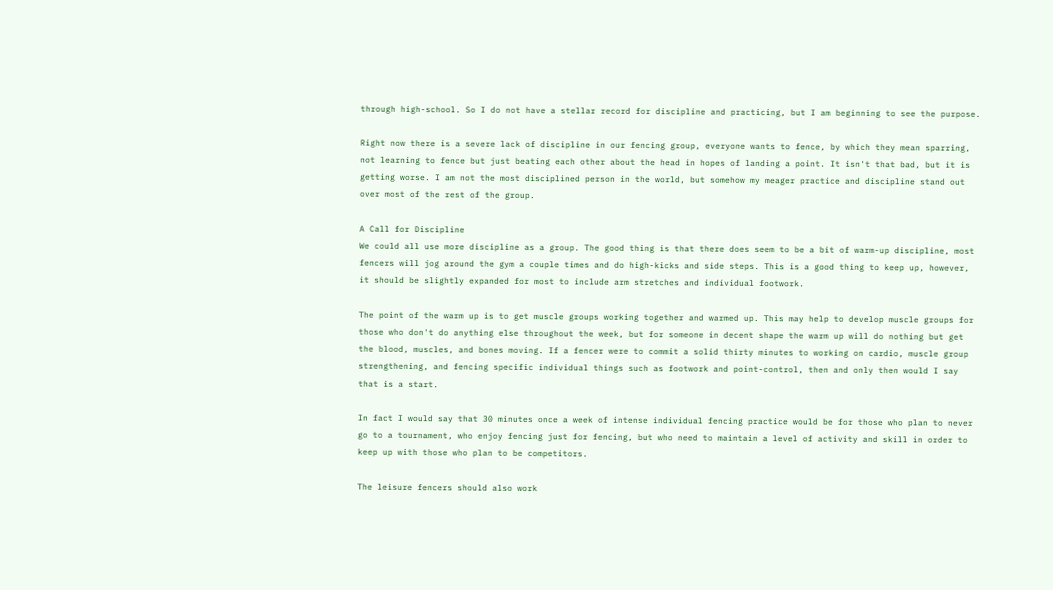through high-school. So I do not have a stellar record for discipline and practicing, but I am beginning to see the purpose.

Right now there is a severe lack of discipline in our fencing group, everyone wants to fence, by which they mean sparring, not learning to fence but just beating each other about the head in hopes of landing a point. It isn't that bad, but it is getting worse. I am not the most disciplined person in the world, but somehow my meager practice and discipline stand out over most of the rest of the group.

A Call for Discipline
We could all use more discipline as a group. The good thing is that there does seem to be a bit of warm-up discipline, most fencers will jog around the gym a couple times and do high-kicks and side steps. This is a good thing to keep up, however, it should be slightly expanded for most to include arm stretches and individual footwork.

The point of the warm up is to get muscle groups working together and warmed up. This may help to develop muscle groups for those who don't do anything else throughout the week, but for someone in decent shape the warm up will do nothing but get the blood, muscles, and bones moving. If a fencer were to commit a solid thirty minutes to working on cardio, muscle group strengthening, and fencing specific individual things such as footwork and point-control, then and only then would I say that is a start.

In fact I would say that 30 minutes once a week of intense individual fencing practice would be for those who plan to never go to a tournament, who enjoy fencing just for fencing, but who need to maintain a level of activity and skill in order to keep up with those who plan to be competitors.

The leisure fencers should also work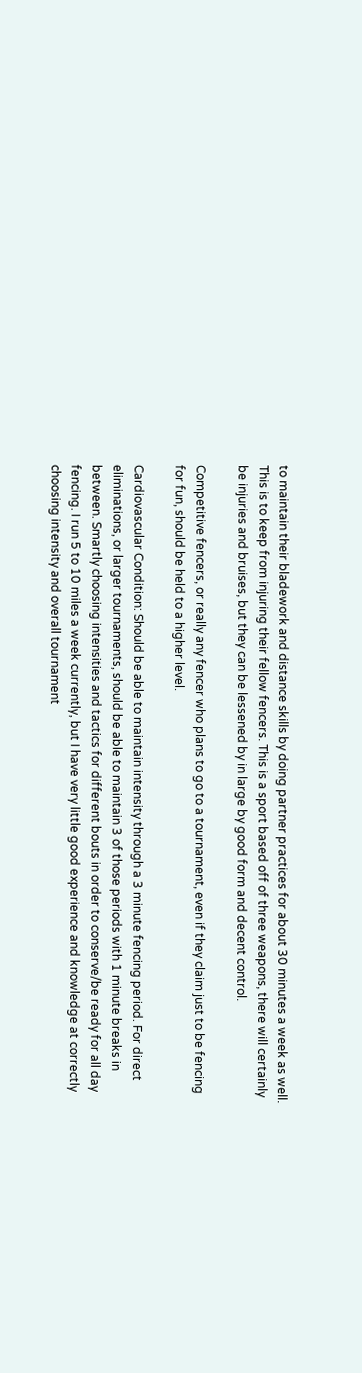to maintain their bladework and distance skills by doing partner practices for about 30 minutes a week as well. This is to keep from injuring their fellow fencers. This is a sport based off of three weapons, there will certainly be injuries and bruises, but they can be lessened by in large by good form and decent control.

Competitive fencers, or really any fencer who plans to go to a tournament, even if they claim just to be fencing for fun, should be held to a higher level.

Cardiovascular Condition: Should be able to maintain intensity through a 3 minute fencing period. For direct eliminations, or larger tournaments, should be able to maintain 3 of those periods with 1 minute breaks in between. Smartly choosing intensities and tactics for different bouts in order to conserve/be ready for all day fencing. I run 5 to 10 miles a week currently, but I have very little good experience and knowledge at correctly choosing intensity and overall tournament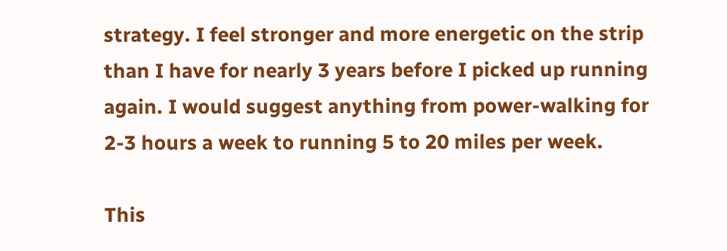strategy. I feel stronger and more energetic on the strip than I have for nearly 3 years before I picked up running again. I would suggest anything from power-walking for 2-3 hours a week to running 5 to 20 miles per week.

This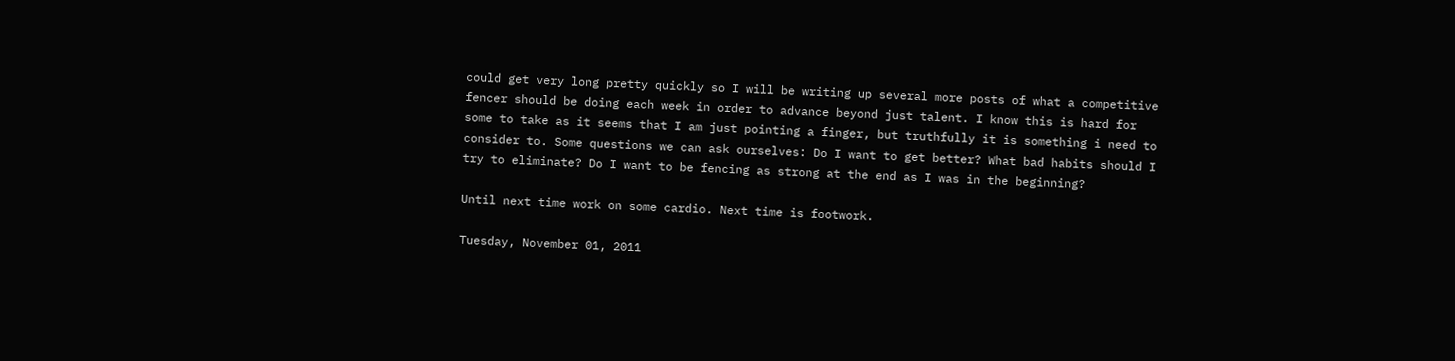could get very long pretty quickly so I will be writing up several more posts of what a competitive fencer should be doing each week in order to advance beyond just talent. I know this is hard for some to take as it seems that I am just pointing a finger, but truthfully it is something i need to consider to. Some questions we can ask ourselves: Do I want to get better? What bad habits should I try to eliminate? Do I want to be fencing as strong at the end as I was in the beginning?

Until next time work on some cardio. Next time is footwork.

Tuesday, November 01, 2011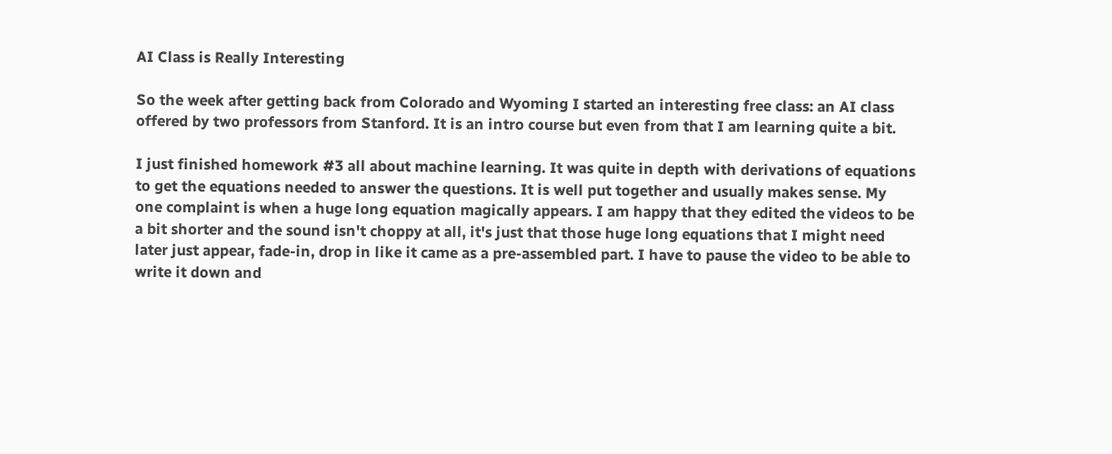AI Class is Really Interesting

So the week after getting back from Colorado and Wyoming I started an interesting free class: an AI class offered by two professors from Stanford. It is an intro course but even from that I am learning quite a bit.

I just finished homework #3 all about machine learning. It was quite in depth with derivations of equations to get the equations needed to answer the questions. It is well put together and usually makes sense. My one complaint is when a huge long equation magically appears. I am happy that they edited the videos to be a bit shorter and the sound isn't choppy at all, it's just that those huge long equations that I might need later just appear, fade-in, drop in like it came as a pre-assembled part. I have to pause the video to be able to write it down and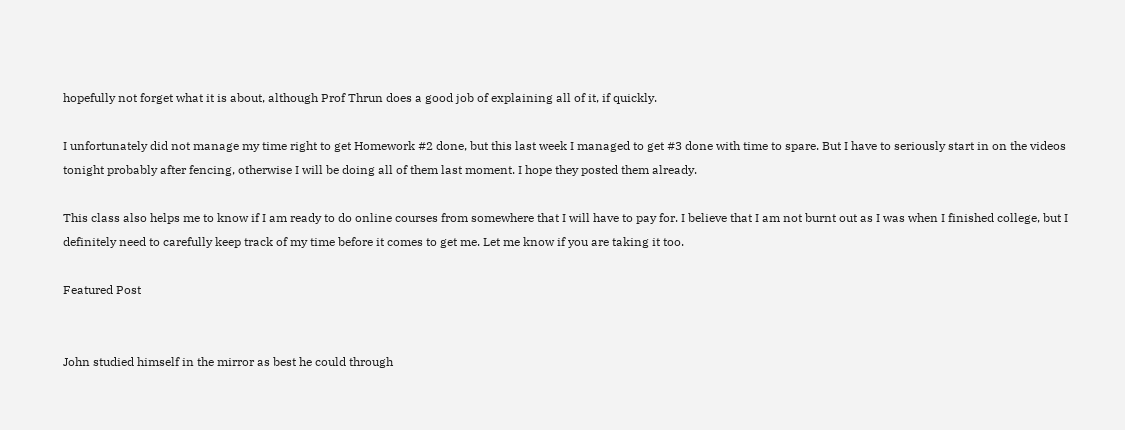hopefully not forget what it is about, although Prof Thrun does a good job of explaining all of it, if quickly.

I unfortunately did not manage my time right to get Homework #2 done, but this last week I managed to get #3 done with time to spare. But I have to seriously start in on the videos tonight probably after fencing, otherwise I will be doing all of them last moment. I hope they posted them already.

This class also helps me to know if I am ready to do online courses from somewhere that I will have to pay for. I believe that I am not burnt out as I was when I finished college, but I definitely need to carefully keep track of my time before it comes to get me. Let me know if you are taking it too.

Featured Post


John studied himself in the mirror as best he could through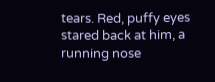tears. Red, puffy eyes stared back at him, a running nose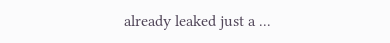already leaked just a ...